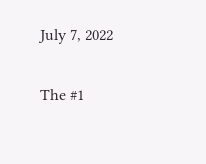July 7, 2022

The #1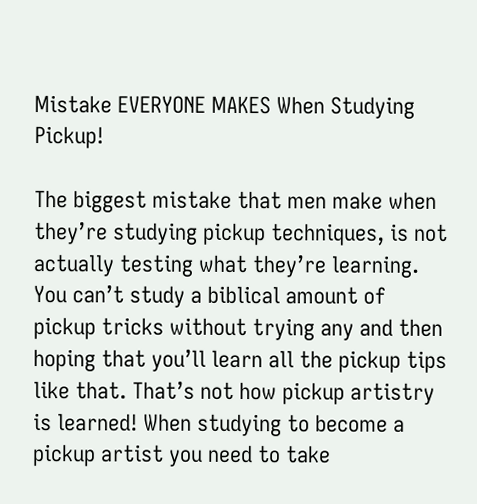Mistake EVERYONE MAKES When Studying Pickup!

The biggest mistake that men make when they’re studying pickup techniques, is not actually testing what they’re learning. You can’t study a biblical amount of pickup tricks without trying any and then hoping that you’ll learn all the pickup tips like that. That’s not how pickup artistry is learned! When studying to become a pickup artist you need to take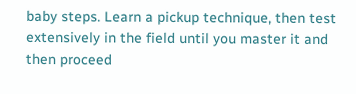baby steps. Learn a pickup technique, then test extensively in the field until you master it and then proceed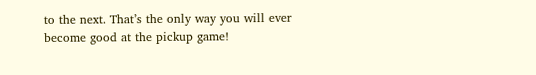to the next. That’s the only way you will ever become good at the pickup game!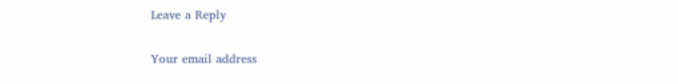Leave a Reply

Your email address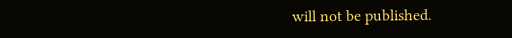will not be published.